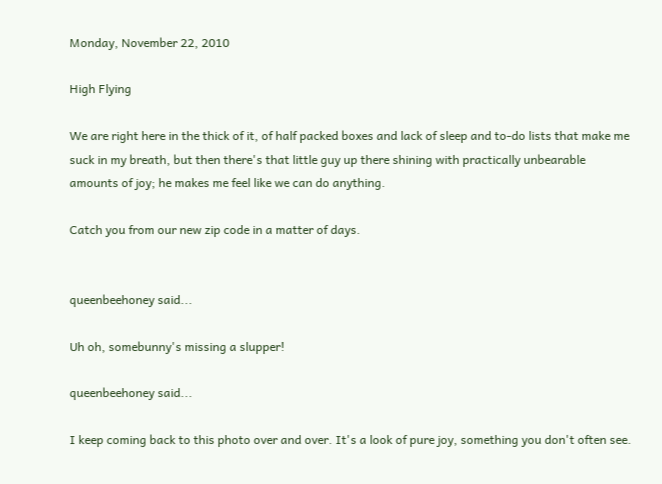Monday, November 22, 2010

High Flying

We are right here in the thick of it, of half packed boxes and lack of sleep and to-do lists that make me suck in my breath, but then there's that little guy up there shining with practically unbearable amounts of joy; he makes me feel like we can do anything.

Catch you from our new zip code in a matter of days.


queenbeehoney said...

Uh oh, somebunny's missing a slupper!

queenbeehoney said...

I keep coming back to this photo over and over. It's a look of pure joy, something you don't often see.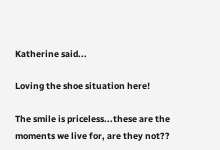Katherine said...

Loving the shoe situation here!

The smile is priceless...these are the moments we live for, are they not??